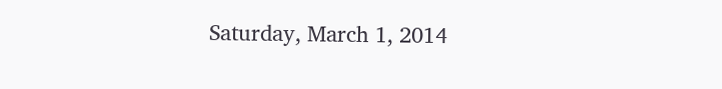Saturday, March 1, 2014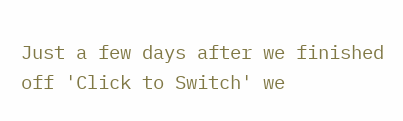Just a few days after we finished off 'Click to Switch' we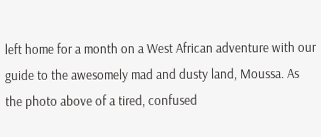left home for a month on a West African adventure with our guide to the awesomely mad and dusty land, Moussa. As the photo above of a tired, confused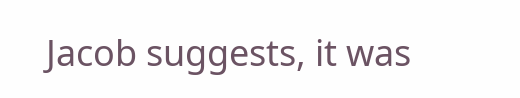Jacob suggests, it was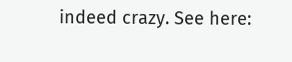indeed crazy. See here: